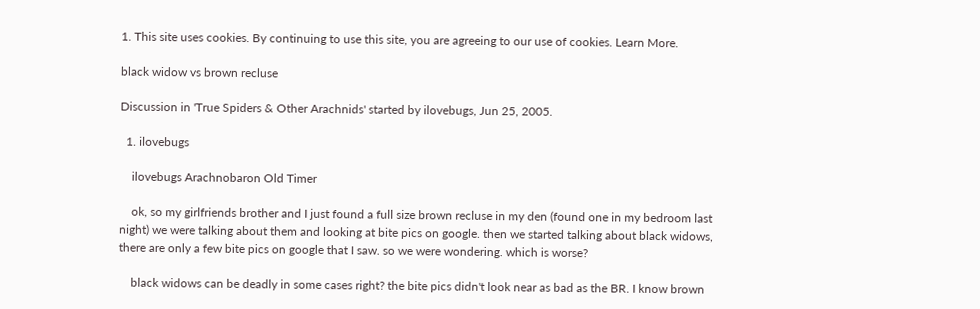1. This site uses cookies. By continuing to use this site, you are agreeing to our use of cookies. Learn More.

black widow vs brown recluse

Discussion in 'True Spiders & Other Arachnids' started by ilovebugs, Jun 25, 2005.

  1. ilovebugs

    ilovebugs Arachnobaron Old Timer

    ok, so my girlfriends brother and I just found a full size brown recluse in my den (found one in my bedroom last night) we were talking about them and looking at bite pics on google. then we started talking about black widows, there are only a few bite pics on google that I saw. so we were wondering. which is worse?

    black widows can be deadly in some cases right? the bite pics didn't look near as bad as the BR. I know brown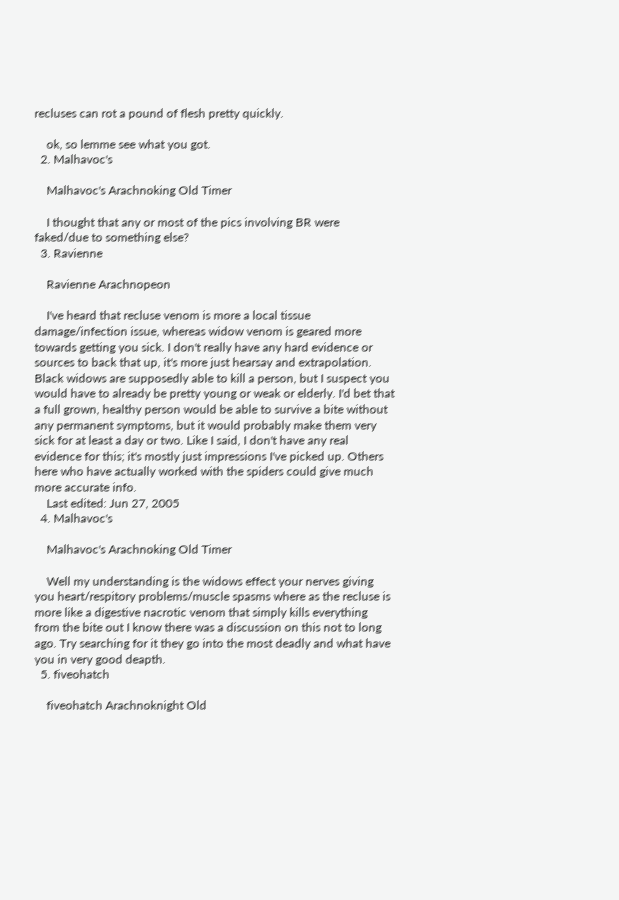recluses can rot a pound of flesh pretty quickly.

    ok, so lemme see what you got.
  2. Malhavoc's

    Malhavoc's Arachnoking Old Timer

    I thought that any or most of the pics involving BR were faked/due to something else?
  3. Ravienne

    Ravienne Arachnopeon

    I've heard that recluse venom is more a local tissue damage/infection issue, whereas widow venom is geared more towards getting you sick. I don't really have any hard evidence or sources to back that up, it's more just hearsay and extrapolation. Black widows are supposedly able to kill a person, but I suspect you would have to already be pretty young or weak or elderly. I'd bet that a full grown, healthy person would be able to survive a bite without any permanent symptoms, but it would probably make them very sick for at least a day or two. Like I said, I don't have any real evidence for this; it's mostly just impressions I've picked up. Others here who have actually worked with the spiders could give much more accurate info.
    Last edited: Jun 27, 2005
  4. Malhavoc's

    Malhavoc's Arachnoking Old Timer

    Well my understanding is the widows effect your nerves giving you heart/respitory problems/muscle spasms where as the recluse is more like a digestive nacrotic venom that simply kills everything from the bite out I know there was a discussion on this not to long ago. Try searching for it they go into the most deadly and what have you in very good deapth.
  5. fiveohatch

    fiveohatch Arachnoknight Old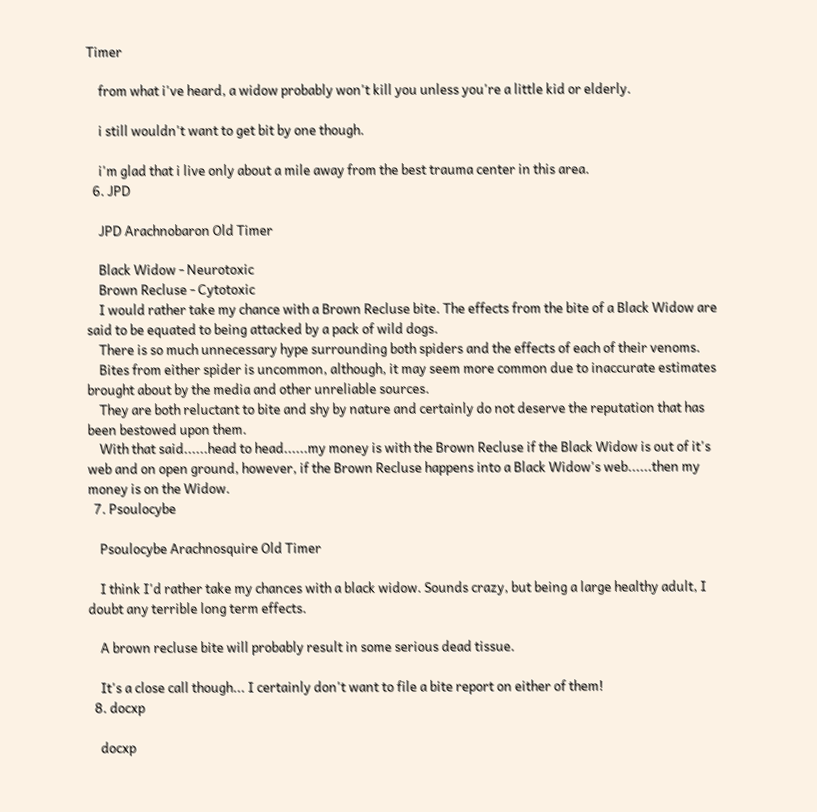Timer

    from what i've heard, a widow probably won't kill you unless you're a little kid or elderly.

    i still wouldn't want to get bit by one though.

    i'm glad that i live only about a mile away from the best trauma center in this area.
  6. JPD

    JPD Arachnobaron Old Timer

    Black Widow - Neurotoxic
    Brown Recluse - Cytotoxic
    I would rather take my chance with a Brown Recluse bite. The effects from the bite of a Black Widow are said to be equated to being attacked by a pack of wild dogs.
    There is so much unnecessary hype surrounding both spiders and the effects of each of their venoms.
    Bites from either spider is uncommon, although, it may seem more common due to inaccurate estimates brought about by the media and other unreliable sources.
    They are both reluctant to bite and shy by nature and certainly do not deserve the reputation that has been bestowed upon them.
    With that said......head to head......my money is with the Brown Recluse if the Black Widow is out of it's web and on open ground, however, if the Brown Recluse happens into a Black Widow's web......then my money is on the Widow.
  7. Psoulocybe

    Psoulocybe Arachnosquire Old Timer

    I think I'd rather take my chances with a black widow. Sounds crazy, but being a large healthy adult, I doubt any terrible long term effects.

    A brown recluse bite will probably result in some serious dead tissue.

    It's a close call though... I certainly don't want to file a bite report on either of them!
  8. docxp

    docxp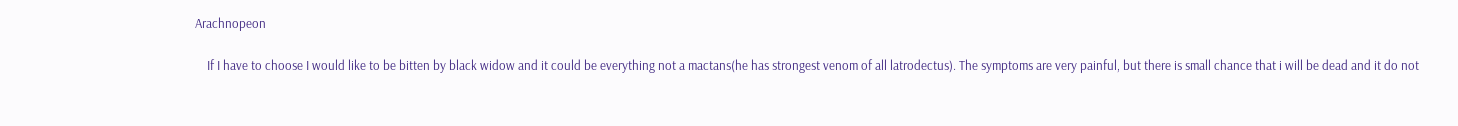Arachnopeon

    If I have to choose I would like to be bitten by black widow and it could be everything not a mactans(he has strongest venom of all latrodectus). The symptoms are very painful, but there is small chance that i will be dead and it do not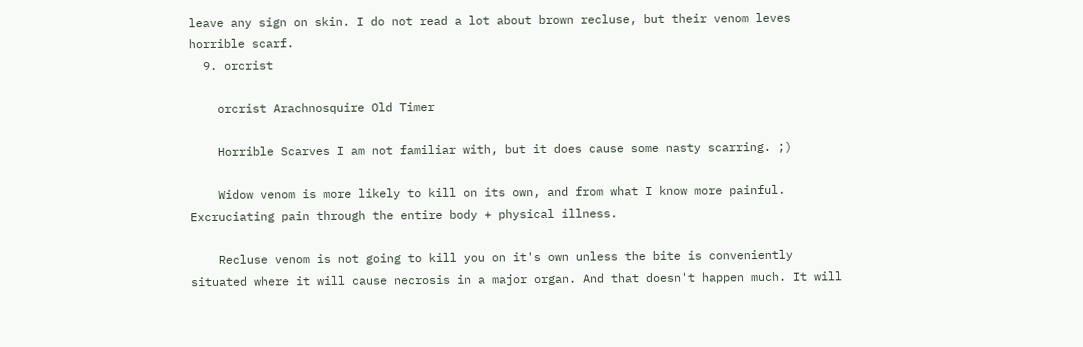leave any sign on skin. I do not read a lot about brown recluse, but their venom leves horrible scarf.
  9. orcrist

    orcrist Arachnosquire Old Timer

    Horrible Scarves I am not familiar with, but it does cause some nasty scarring. ;)

    Widow venom is more likely to kill on its own, and from what I know more painful. Excruciating pain through the entire body + physical illness.

    Recluse venom is not going to kill you on it's own unless the bite is conveniently situated where it will cause necrosis in a major organ. And that doesn't happen much. It will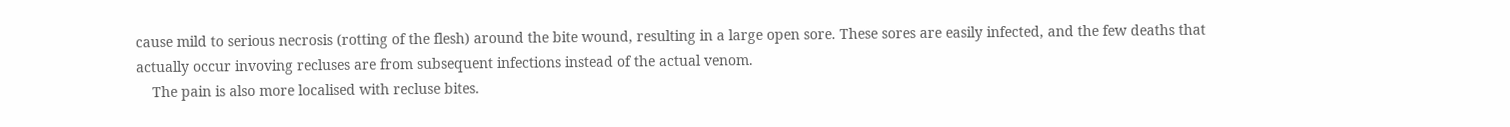cause mild to serious necrosis (rotting of the flesh) around the bite wound, resulting in a large open sore. These sores are easily infected, and the few deaths that actually occur invoving recluses are from subsequent infections instead of the actual venom.
    The pain is also more localised with recluse bites.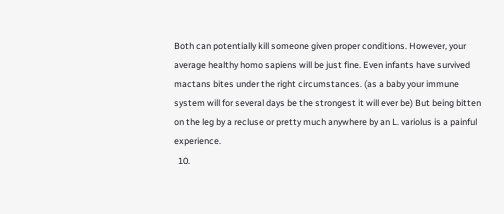Both can potentially kill someone given proper conditions. However, your average healthy homo sapiens will be just fine. Even infants have survived mactans bites under the right circumstances. (as a baby your immune system will for several days be the strongest it will ever be) But being bitten on the leg by a recluse or pretty much anywhere by an L. variolus is a painful experience.
  10.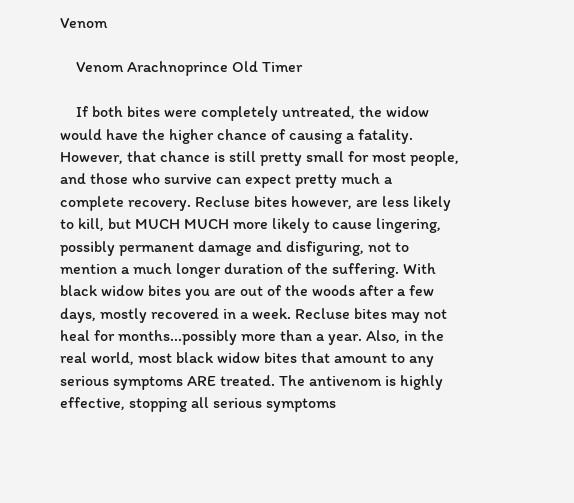Venom

    Venom Arachnoprince Old Timer

    If both bites were completely untreated, the widow would have the higher chance of causing a fatality. However, that chance is still pretty small for most people, and those who survive can expect pretty much a complete recovery. Recluse bites however, are less likely to kill, but MUCH MUCH more likely to cause lingering, possibly permanent damage and disfiguring, not to mention a much longer duration of the suffering. With black widow bites you are out of the woods after a few days, mostly recovered in a week. Recluse bites may not heal for months...possibly more than a year. Also, in the real world, most black widow bites that amount to any serious symptoms ARE treated. The antivenom is highly effective, stopping all serious symptoms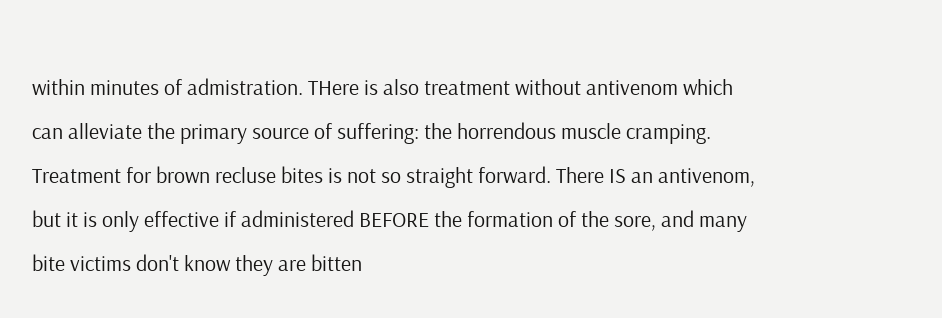within minutes of admistration. THere is also treatment without antivenom which can alleviate the primary source of suffering: the horrendous muscle cramping. Treatment for brown recluse bites is not so straight forward. There IS an antivenom, but it is only effective if administered BEFORE the formation of the sore, and many bite victims don't know they are bitten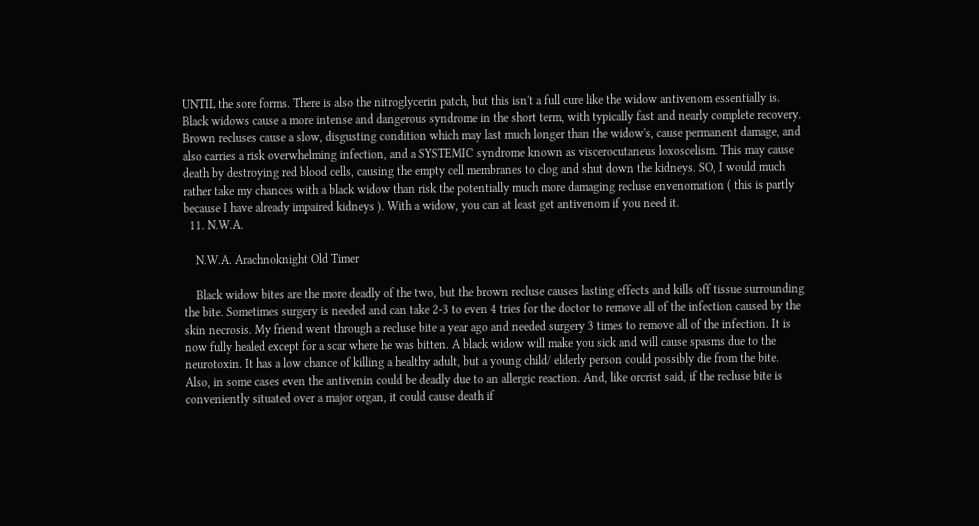UNTIL the sore forms. There is also the nitroglycerin patch, but this isn't a full cure like the widow antivenom essentially is. Black widows cause a more intense and dangerous syndrome in the short term, with typically fast and nearly complete recovery. Brown recluses cause a slow, disgusting condition which may last much longer than the widow's, cause permanent damage, and also carries a risk overwhelming infection, and a SYSTEMIC syndrome known as viscerocutaneus loxoscelism. This may cause death by destroying red blood cells, causing the empty cell membranes to clog and shut down the kidneys. SO, I would much rather take my chances with a black widow than risk the potentially much more damaging recluse envenomation ( this is partly because I have already impaired kidneys ). With a widow, you can at least get antivenom if you need it.
  11. N.W.A.

    N.W.A. Arachnoknight Old Timer

    Black widow bites are the more deadly of the two, but the brown recluse causes lasting effects and kills off tissue surrounding the bite. Sometimes surgery is needed and can take 2-3 to even 4 tries for the doctor to remove all of the infection caused by the skin necrosis. My friend went through a recluse bite a year ago and needed surgery 3 times to remove all of the infection. It is now fully healed except for a scar where he was bitten. A black widow will make you sick and will cause spasms due to the neurotoxin. It has a low chance of killing a healthy adult, but a young child/ elderly person could possibly die from the bite. Also, in some cases even the antivenin could be deadly due to an allergic reaction. And, like orcrist said, if the recluse bite is conveniently situated over a major organ, it could cause death if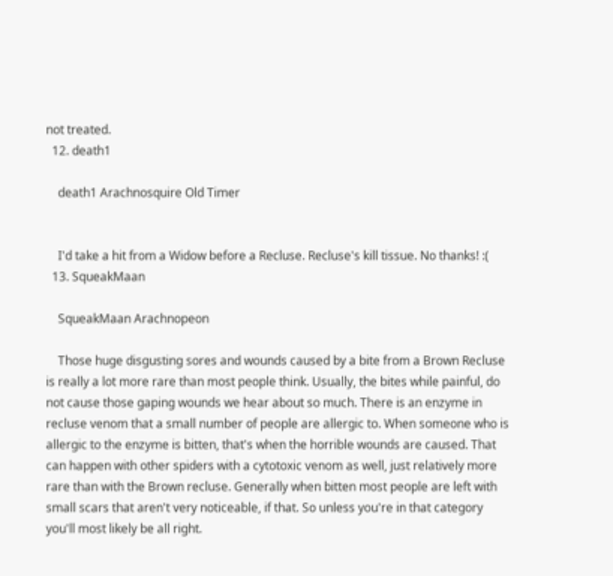not treated.
  12. death1

    death1 Arachnosquire Old Timer


    I'd take a hit from a Widow before a Recluse. Recluse's kill tissue. No thanks! :(
  13. SqueakMaan

    SqueakMaan Arachnopeon

    Those huge disgusting sores and wounds caused by a bite from a Brown Recluse is really a lot more rare than most people think. Usually, the bites while painful, do not cause those gaping wounds we hear about so much. There is an enzyme in recluse venom that a small number of people are allergic to. When someone who is allergic to the enzyme is bitten, that's when the horrible wounds are caused. That can happen with other spiders with a cytotoxic venom as well, just relatively more rare than with the Brown recluse. Generally when bitten most people are left with small scars that aren't very noticeable, if that. So unless you're in that category you'll most likely be all right.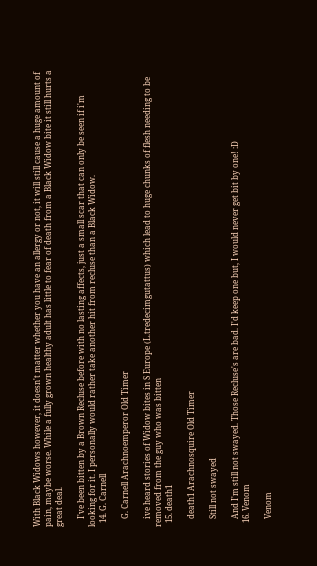With Black Widows however, it doesn't matter whether you have an allergy or not, it will still cause a huge amount of pain, maybe worse. While a fully grown healthy adult has little to fear of death from a Black Widow bite it still hurts a great deal.

    I've been bitten by a Brown Recluse before with no lasting affects, just a small scar that can only be seen if i'm looking for it. I personally would rather take another hit from recluse than a Black Widow.
  14. G. Carnell

    G. Carnell Arachnoemperor Old Timer

    ive heard stories of Widow bites in S Europe (L.tredecimgutattus) which lead to huge chunks of flesh needing to be removed from the guy who was bitten
  15. death1

    death1 Arachnosquire Old Timer

    Still not swayed

    And I'm still not swayed. Those Recluse's are bad. I'd keep one but, I would never get bit by one! :D
  16. Venom

    Venom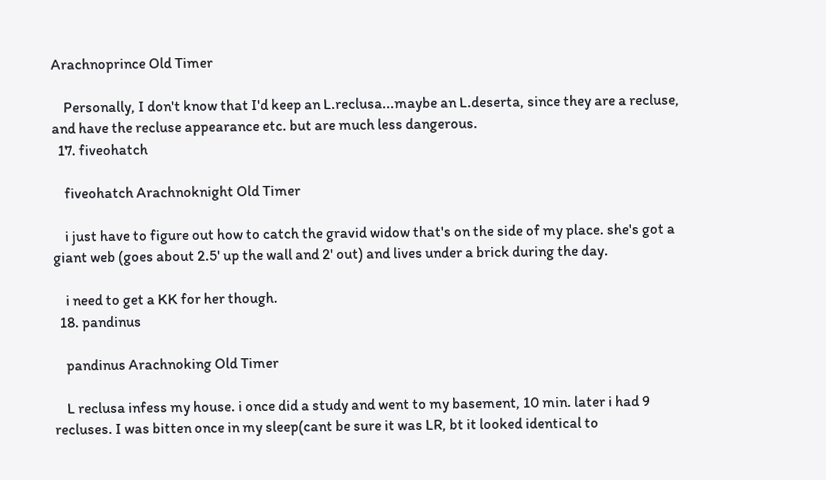Arachnoprince Old Timer

    Personally, I don't know that I'd keep an L.reclusa...maybe an L.deserta, since they are a recluse, and have the recluse appearance etc. but are much less dangerous.
  17. fiveohatch

    fiveohatch Arachnoknight Old Timer

    i just have to figure out how to catch the gravid widow that's on the side of my place. she's got a giant web (goes about 2.5' up the wall and 2' out) and lives under a brick during the day.

    i need to get a KK for her though.
  18. pandinus

    pandinus Arachnoking Old Timer

    L reclusa infess my house. i once did a study and went to my basement, 10 min. later i had 9 recluses. I was bitten once in my sleep(cant be sure it was LR, bt it looked identical to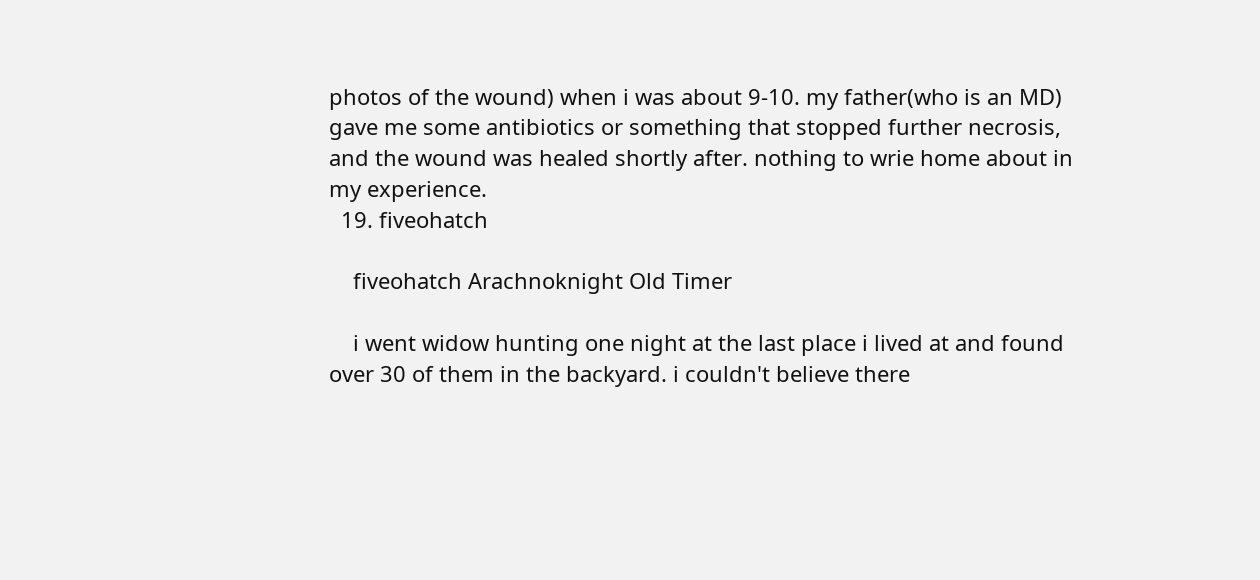photos of the wound) when i was about 9-10. my father(who is an MD) gave me some antibiotics or something that stopped further necrosis, and the wound was healed shortly after. nothing to wrie home about in my experience.
  19. fiveohatch

    fiveohatch Arachnoknight Old Timer

    i went widow hunting one night at the last place i lived at and found over 30 of them in the backyard. i couldn't believe there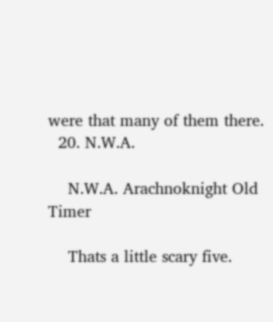were that many of them there.
  20. N.W.A.

    N.W.A. Arachnoknight Old Timer

    Thats a little scary five.